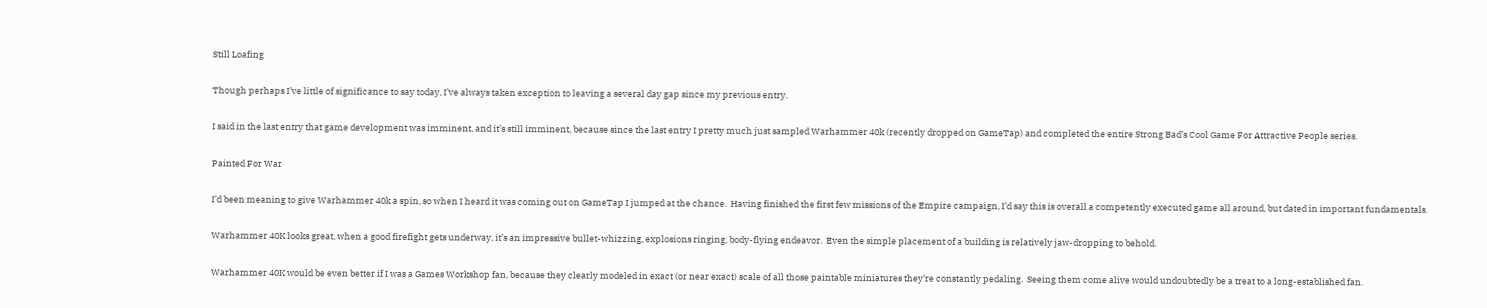Still Loafing

Though perhaps I’ve little of significance to say today, I’ve always taken exception to leaving a several day gap since my previous entry.

I said in the last entry that game development was imminent, and it’s still imminent, because since the last entry I pretty much just sampled Warhammer 40k (recently dropped on GameTap) and completed the entire Strong Bad’s Cool Game For Attractive People series.

Painted For War

I’d been meaning to give Warhammer 40k a spin, so when I heard it was coming out on GameTap I jumped at the chance.  Having finished the first few missions of the Empire campaign, I’d say this is overall a competently executed game all around, but dated in important fundamentals.

Warhammer 40K looks great, when a good firefight gets underway, it’s an impressive bullet-whizzing, explosions ringing, body-flying endeavor.  Even the simple placement of a building is relatively jaw-dropping to behold.

Warhammer 40K would be even better if I was a Games Workshop fan, because they clearly modeled in exact (or near exact) scale of all those paintable miniatures they’re constantly pedaling.  Seeing them come alive would undoubtedly be a treat to a long-established fan.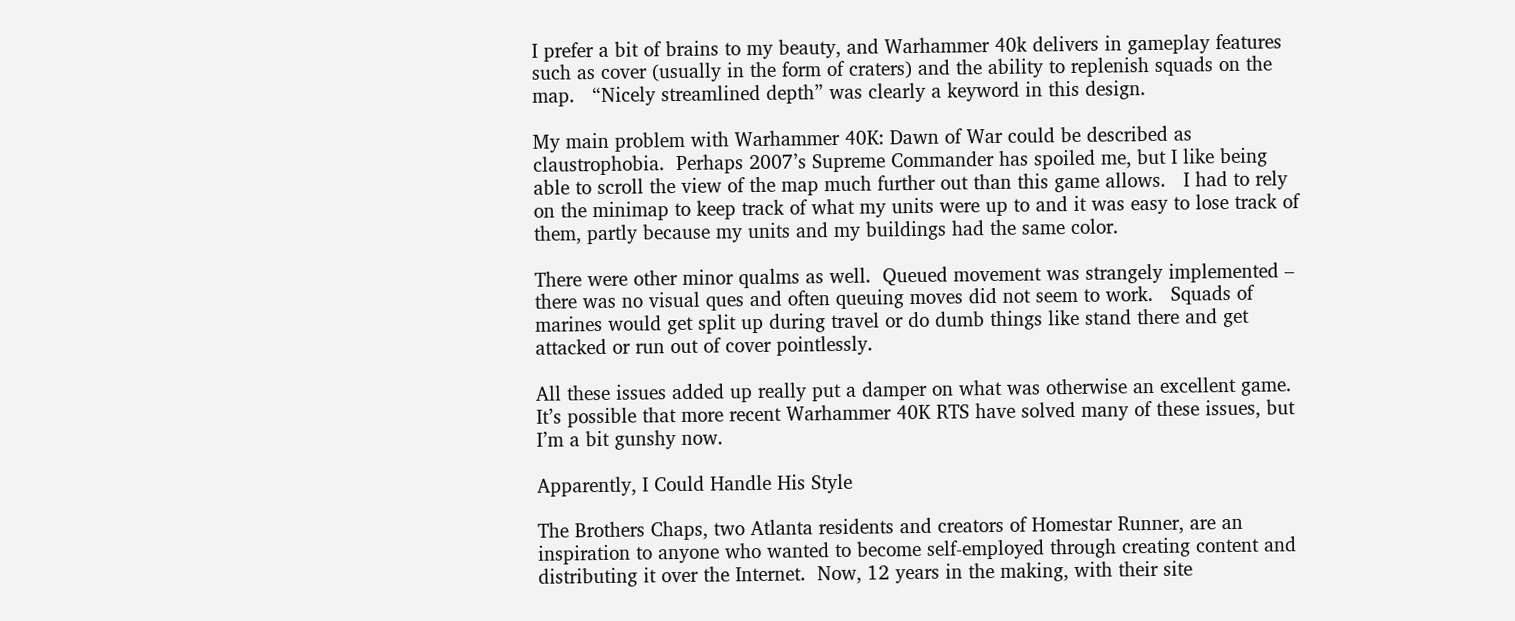I prefer a bit of brains to my beauty, and Warhammer 40k delivers in gameplay features such as cover (usually in the form of craters) and the ability to replenish squads on the map.   “Nicely streamlined depth” was clearly a keyword in this design.

My main problem with Warhammer 40K: Dawn of War could be described as claustrophobia.  Perhaps 2007’s Supreme Commander has spoiled me, but I like being able to scroll the view of the map much further out than this game allows.   I had to rely on the minimap to keep track of what my units were up to and it was easy to lose track of them, partly because my units and my buildings had the same color.

There were other minor qualms as well.  Queued movement was strangely implemented – there was no visual ques and often queuing moves did not seem to work.   Squads of marines would get split up during travel or do dumb things like stand there and get attacked or run out of cover pointlessly.

All these issues added up really put a damper on what was otherwise an excellent game.  It’s possible that more recent Warhammer 40K RTS have solved many of these issues, but I’m a bit gunshy now.

Apparently, I Could Handle His Style

The Brothers Chaps, two Atlanta residents and creators of Homestar Runner, are an inspiration to anyone who wanted to become self-employed through creating content and distributing it over the Internet.  Now, 12 years in the making, with their site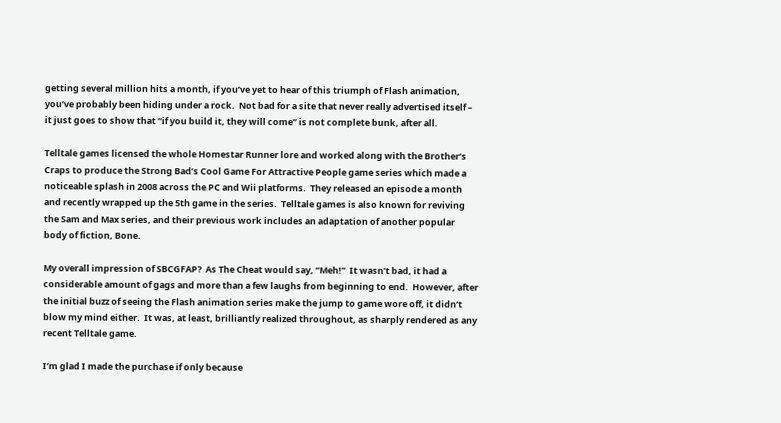getting several million hits a month, if you’ve yet to hear of this triumph of Flash animation, you’ve probably been hiding under a rock.  Not bad for a site that never really advertised itself – it just goes to show that “if you build it, they will come” is not complete bunk, after all.

Telltale games licensed the whole Homestar Runner lore and worked along with the Brother’s Craps to produce the Strong Bad’s Cool Game For Attractive People game series which made a noticeable splash in 2008 across the PC and Wii platforms.  They released an episode a month and recently wrapped up the 5th game in the series.  Telltale games is also known for reviving the Sam and Max series, and their previous work includes an adaptation of another popular body of fiction, Bone.

My overall impression of SBCGFAP?  As The Cheat would say, “Meh!”  It wasn’t bad, it had a considerable amount of gags and more than a few laughs from beginning to end.  However, after the initial buzz of seeing the Flash animation series make the jump to game wore off, it didn’t blow my mind either.  It was, at least, brilliantly realized throughout, as sharply rendered as any recent Telltale game.

I’m glad I made the purchase if only because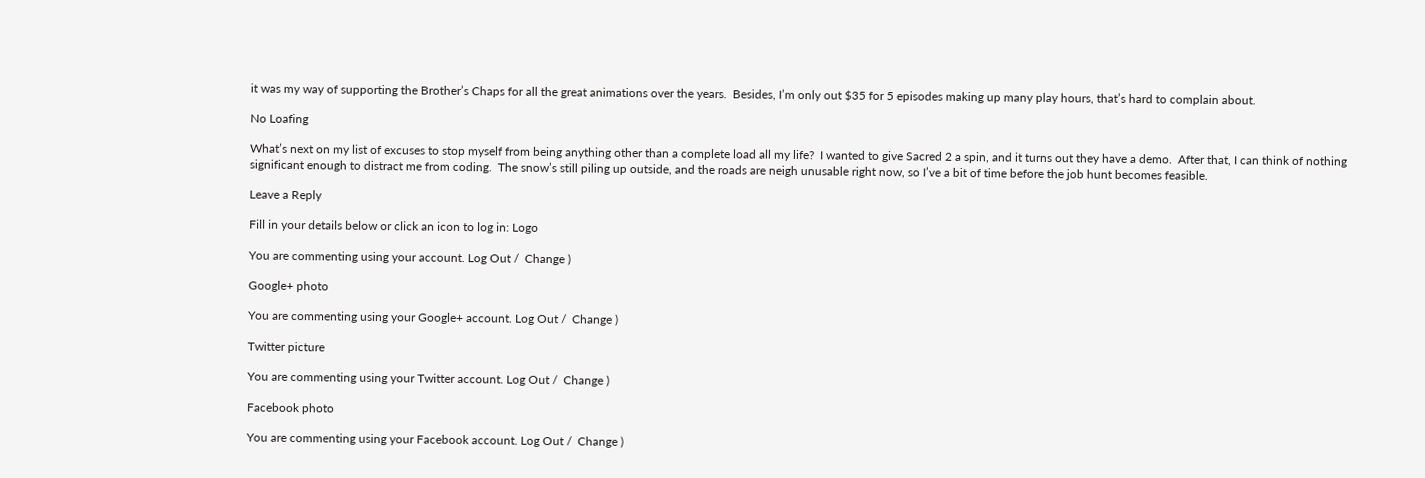it was my way of supporting the Brother’s Chaps for all the great animations over the years.  Besides, I’m only out $35 for 5 episodes making up many play hours, that’s hard to complain about.

No Loafing

What’s next on my list of excuses to stop myself from being anything other than a complete load all my life?  I wanted to give Sacred 2 a spin, and it turns out they have a demo.  After that, I can think of nothing significant enough to distract me from coding.  The snow’s still piling up outside, and the roads are neigh unusable right now, so I’ve a bit of time before the job hunt becomes feasible.

Leave a Reply

Fill in your details below or click an icon to log in: Logo

You are commenting using your account. Log Out /  Change )

Google+ photo

You are commenting using your Google+ account. Log Out /  Change )

Twitter picture

You are commenting using your Twitter account. Log Out /  Change )

Facebook photo

You are commenting using your Facebook account. Log Out /  Change )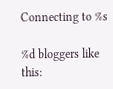Connecting to %s

%d bloggers like this: